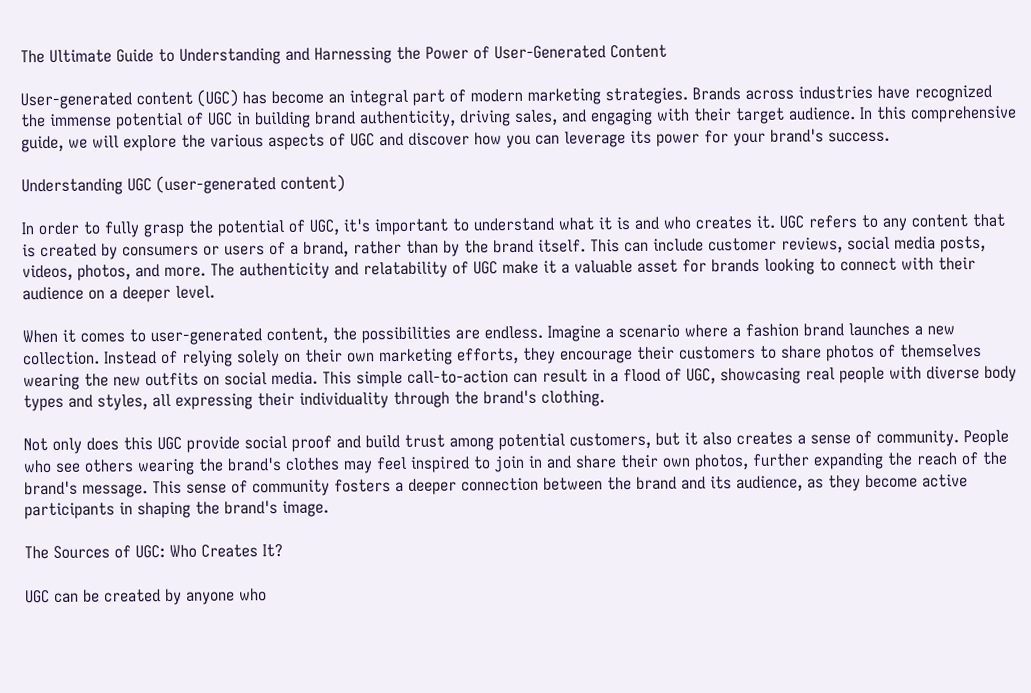The Ultimate Guide to Understanding and Harnessing the Power of User-Generated Content

User-generated content (UGC) has become an integral part of modern marketing strategies. Brands across industries have recognized the immense potential of UGC in building brand authenticity, driving sales, and engaging with their target audience. In this comprehensive guide, we will explore the various aspects of UGC and discover how you can leverage its power for your brand's success.

Understanding UGC (user-generated content)

In order to fully grasp the potential of UGC, it's important to understand what it is and who creates it. UGC refers to any content that is created by consumers or users of a brand, rather than by the brand itself. This can include customer reviews, social media posts, videos, photos, and more. The authenticity and relatability of UGC make it a valuable asset for brands looking to connect with their audience on a deeper level.

When it comes to user-generated content, the possibilities are endless. Imagine a scenario where a fashion brand launches a new collection. Instead of relying solely on their own marketing efforts, they encourage their customers to share photos of themselves wearing the new outfits on social media. This simple call-to-action can result in a flood of UGC, showcasing real people with diverse body types and styles, all expressing their individuality through the brand's clothing.

Not only does this UGC provide social proof and build trust among potential customers, but it also creates a sense of community. People who see others wearing the brand's clothes may feel inspired to join in and share their own photos, further expanding the reach of the brand's message. This sense of community fosters a deeper connection between the brand and its audience, as they become active participants in shaping the brand's image.

The Sources of UGC: Who Creates It?

UGC can be created by anyone who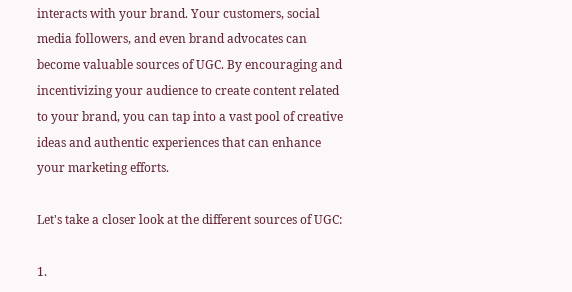interacts with your brand. Your customers, social media followers, and even brand advocates can become valuable sources of UGC. By encouraging and incentivizing your audience to create content related to your brand, you can tap into a vast pool of creative ideas and authentic experiences that can enhance your marketing efforts.

Let's take a closer look at the different sources of UGC:

1.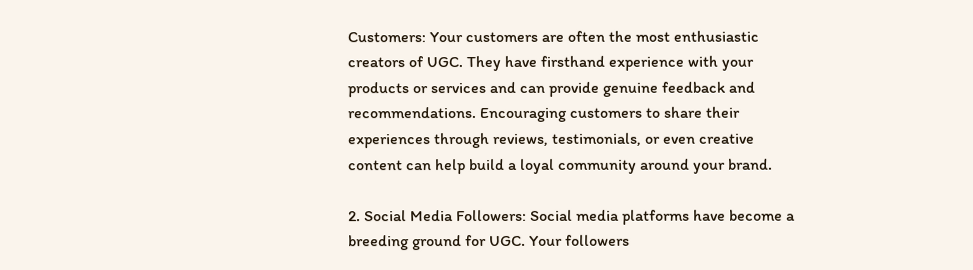Customers: Your customers are often the most enthusiastic creators of UGC. They have firsthand experience with your products or services and can provide genuine feedback and recommendations. Encouraging customers to share their experiences through reviews, testimonials, or even creative content can help build a loyal community around your brand.

2. Social Media Followers: Social media platforms have become a breeding ground for UGC. Your followers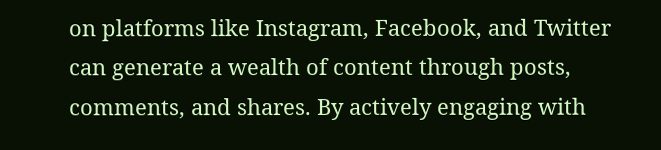on platforms like Instagram, Facebook, and Twitter can generate a wealth of content through posts, comments, and shares. By actively engaging with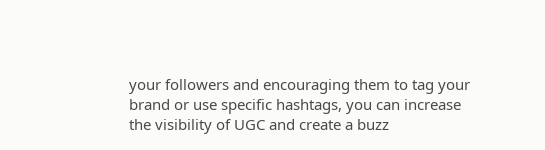your followers and encouraging them to tag your brand or use specific hashtags, you can increase the visibility of UGC and create a buzz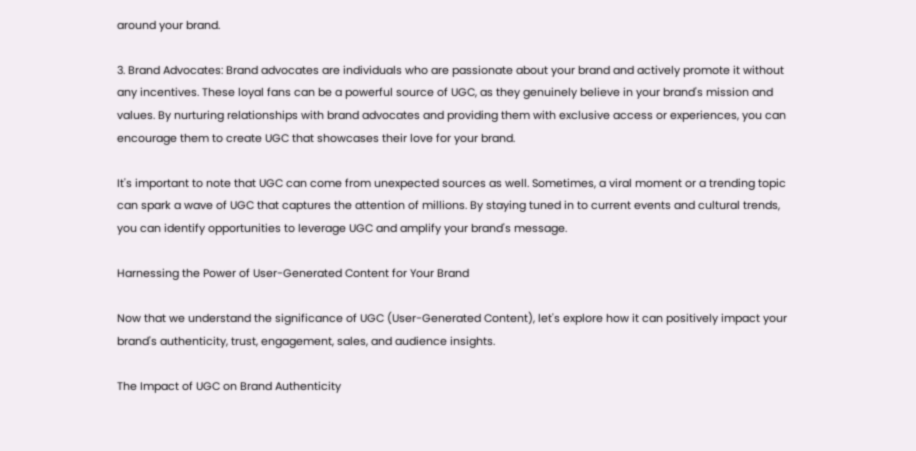around your brand.

3. Brand Advocates: Brand advocates are individuals who are passionate about your brand and actively promote it without any incentives. These loyal fans can be a powerful source of UGC, as they genuinely believe in your brand's mission and values. By nurturing relationships with brand advocates and providing them with exclusive access or experiences, you can encourage them to create UGC that showcases their love for your brand.

It's important to note that UGC can come from unexpected sources as well. Sometimes, a viral moment or a trending topic can spark a wave of UGC that captures the attention of millions. By staying tuned in to current events and cultural trends, you can identify opportunities to leverage UGC and amplify your brand's message.

Harnessing the Power of User-Generated Content for Your Brand

Now that we understand the significance of UGC (User-Generated Content), let's explore how it can positively impact your brand's authenticity, trust, engagement, sales, and audience insights.

The Impact of UGC on Brand Authenticity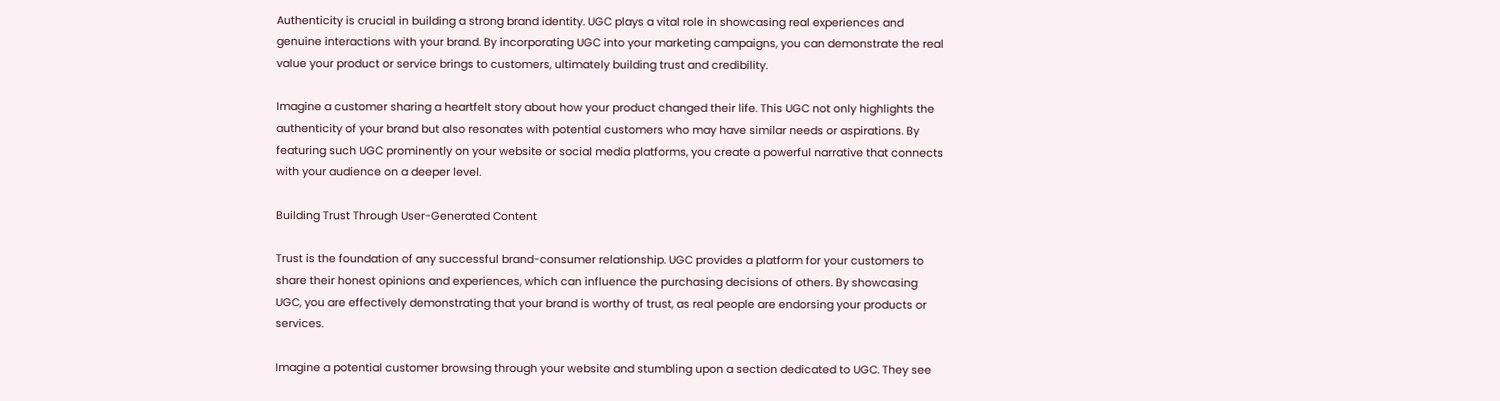Authenticity is crucial in building a strong brand identity. UGC plays a vital role in showcasing real experiences and genuine interactions with your brand. By incorporating UGC into your marketing campaigns, you can demonstrate the real value your product or service brings to customers, ultimately building trust and credibility.

Imagine a customer sharing a heartfelt story about how your product changed their life. This UGC not only highlights the authenticity of your brand but also resonates with potential customers who may have similar needs or aspirations. By featuring such UGC prominently on your website or social media platforms, you create a powerful narrative that connects with your audience on a deeper level.

Building Trust Through User-Generated Content

Trust is the foundation of any successful brand-consumer relationship. UGC provides a platform for your customers to share their honest opinions and experiences, which can influence the purchasing decisions of others. By showcasing UGC, you are effectively demonstrating that your brand is worthy of trust, as real people are endorsing your products or services.

Imagine a potential customer browsing through your website and stumbling upon a section dedicated to UGC. They see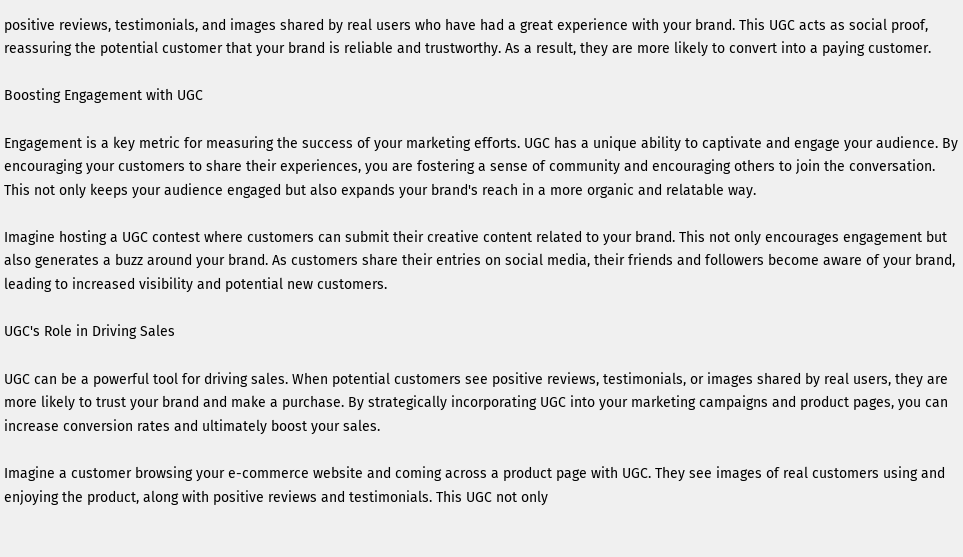positive reviews, testimonials, and images shared by real users who have had a great experience with your brand. This UGC acts as social proof, reassuring the potential customer that your brand is reliable and trustworthy. As a result, they are more likely to convert into a paying customer.

Boosting Engagement with UGC

Engagement is a key metric for measuring the success of your marketing efforts. UGC has a unique ability to captivate and engage your audience. By encouraging your customers to share their experiences, you are fostering a sense of community and encouraging others to join the conversation. This not only keeps your audience engaged but also expands your brand's reach in a more organic and relatable way.

Imagine hosting a UGC contest where customers can submit their creative content related to your brand. This not only encourages engagement but also generates a buzz around your brand. As customers share their entries on social media, their friends and followers become aware of your brand, leading to increased visibility and potential new customers.

UGC's Role in Driving Sales

UGC can be a powerful tool for driving sales. When potential customers see positive reviews, testimonials, or images shared by real users, they are more likely to trust your brand and make a purchase. By strategically incorporating UGC into your marketing campaigns and product pages, you can increase conversion rates and ultimately boost your sales.

Imagine a customer browsing your e-commerce website and coming across a product page with UGC. They see images of real customers using and enjoying the product, along with positive reviews and testimonials. This UGC not only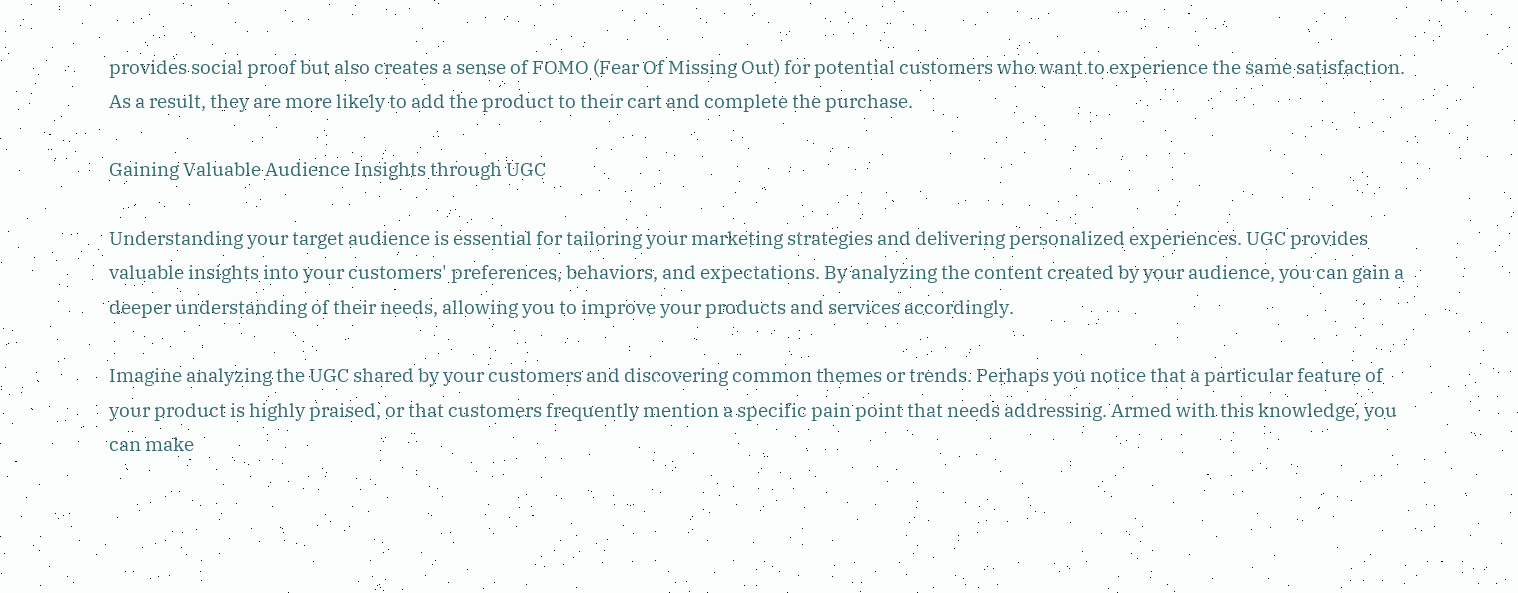provides social proof but also creates a sense of FOMO (Fear Of Missing Out) for potential customers who want to experience the same satisfaction. As a result, they are more likely to add the product to their cart and complete the purchase.

Gaining Valuable Audience Insights through UGC

Understanding your target audience is essential for tailoring your marketing strategies and delivering personalized experiences. UGC provides valuable insights into your customers' preferences, behaviors, and expectations. By analyzing the content created by your audience, you can gain a deeper understanding of their needs, allowing you to improve your products and services accordingly.

Imagine analyzing the UGC shared by your customers and discovering common themes or trends. Perhaps you notice that a particular feature of your product is highly praised, or that customers frequently mention a specific pain point that needs addressing. Armed with this knowledge, you can make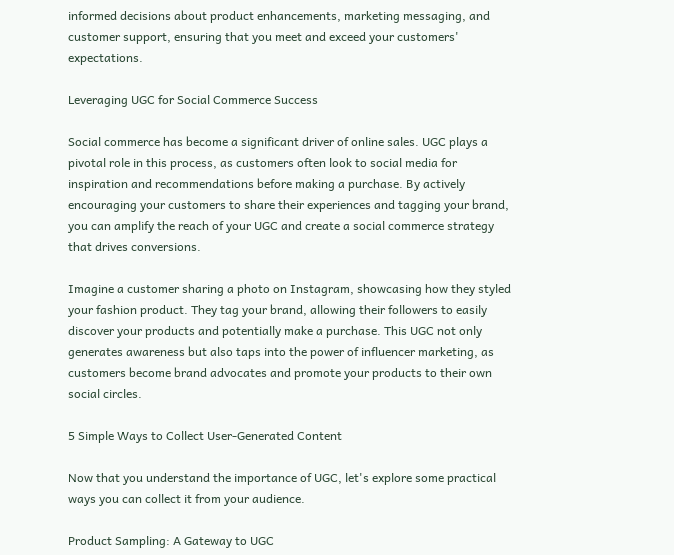informed decisions about product enhancements, marketing messaging, and customer support, ensuring that you meet and exceed your customers' expectations.

Leveraging UGC for Social Commerce Success

Social commerce has become a significant driver of online sales. UGC plays a pivotal role in this process, as customers often look to social media for inspiration and recommendations before making a purchase. By actively encouraging your customers to share their experiences and tagging your brand, you can amplify the reach of your UGC and create a social commerce strategy that drives conversions.

Imagine a customer sharing a photo on Instagram, showcasing how they styled your fashion product. They tag your brand, allowing their followers to easily discover your products and potentially make a purchase. This UGC not only generates awareness but also taps into the power of influencer marketing, as customers become brand advocates and promote your products to their own social circles.

5 Simple Ways to Collect User-Generated Content

Now that you understand the importance of UGC, let's explore some practical ways you can collect it from your audience.

Product Sampling: A Gateway to UGC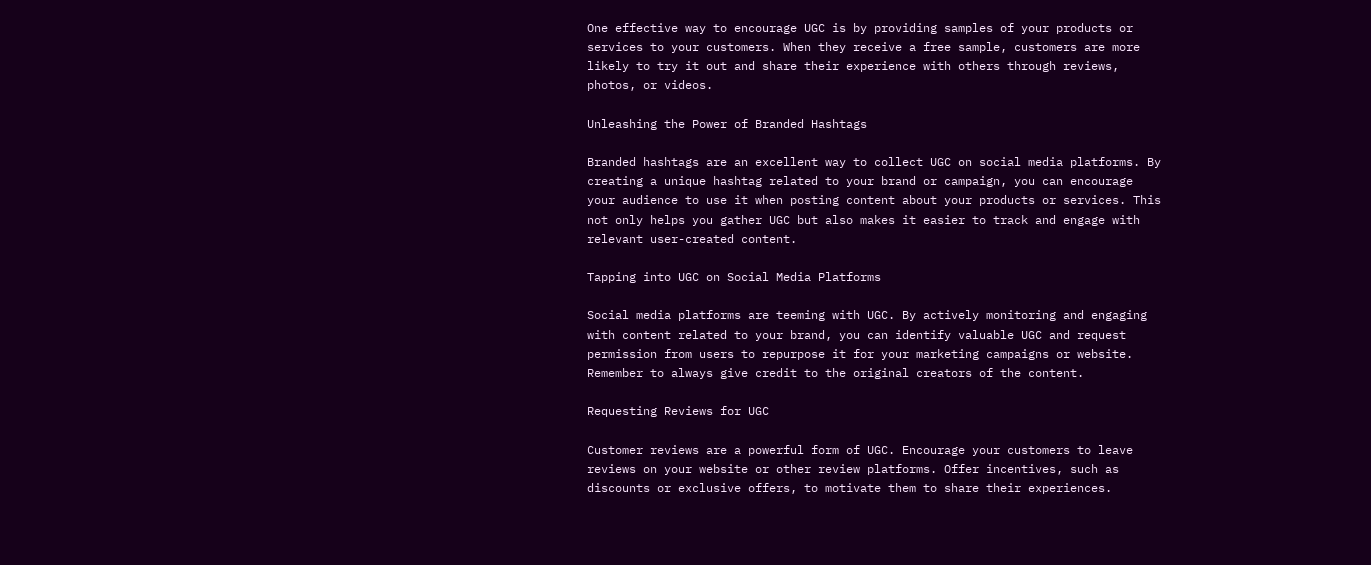One effective way to encourage UGC is by providing samples of your products or services to your customers. When they receive a free sample, customers are more likely to try it out and share their experience with others through reviews, photos, or videos.

Unleashing the Power of Branded Hashtags

Branded hashtags are an excellent way to collect UGC on social media platforms. By creating a unique hashtag related to your brand or campaign, you can encourage your audience to use it when posting content about your products or services. This not only helps you gather UGC but also makes it easier to track and engage with relevant user-created content.

Tapping into UGC on Social Media Platforms

Social media platforms are teeming with UGC. By actively monitoring and engaging with content related to your brand, you can identify valuable UGC and request permission from users to repurpose it for your marketing campaigns or website. Remember to always give credit to the original creators of the content.

Requesting Reviews for UGC

Customer reviews are a powerful form of UGC. Encourage your customers to leave reviews on your website or other review platforms. Offer incentives, such as discounts or exclusive offers, to motivate them to share their experiences.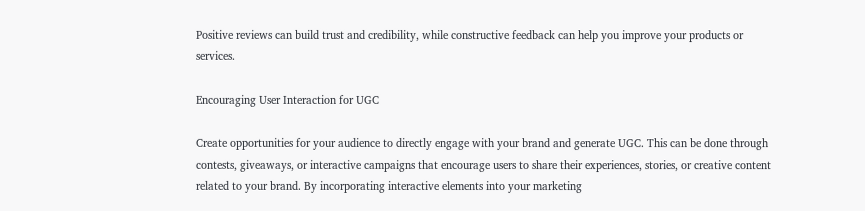Positive reviews can build trust and credibility, while constructive feedback can help you improve your products or services.

Encouraging User Interaction for UGC

Create opportunities for your audience to directly engage with your brand and generate UGC. This can be done through contests, giveaways, or interactive campaigns that encourage users to share their experiences, stories, or creative content related to your brand. By incorporating interactive elements into your marketing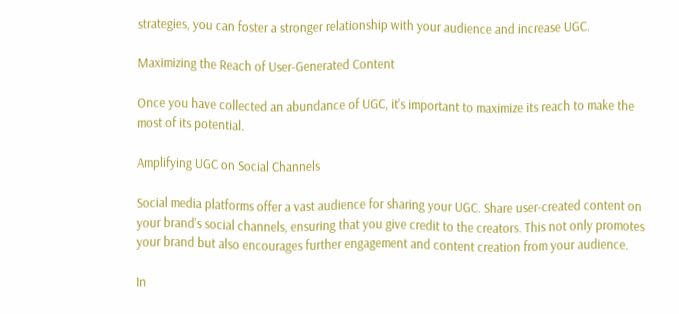strategies, you can foster a stronger relationship with your audience and increase UGC.

Maximizing the Reach of User-Generated Content

Once you have collected an abundance of UGC, it's important to maximize its reach to make the most of its potential.

Amplifying UGC on Social Channels

Social media platforms offer a vast audience for sharing your UGC. Share user-created content on your brand's social channels, ensuring that you give credit to the creators. This not only promotes your brand but also encourages further engagement and content creation from your audience.

In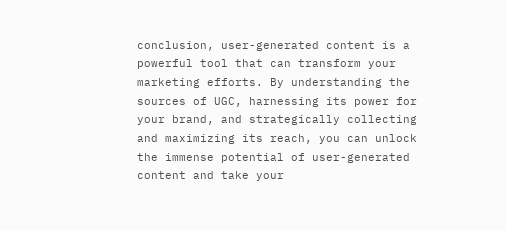conclusion, user-generated content is a powerful tool that can transform your marketing efforts. By understanding the sources of UGC, harnessing its power for your brand, and strategically collecting and maximizing its reach, you can unlock the immense potential of user-generated content and take your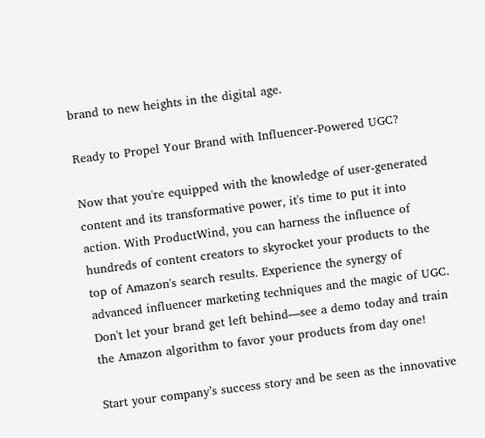brand to new heights in the digital age.

Ready to Propel Your Brand with Influencer-Powered UGC?

Now that you're equipped with the knowledge of user-generated content and its transformative power, it's time to put it into action. With ProductWind, you can harness the influence of hundreds of content creators to skyrocket your products to the top of Amazon's search results. Experience the synergy of advanced influencer marketing techniques and the magic of UGC. Don't let your brand get left behind—see a demo today and train the Amazon algorithm to favor your products from day one!

Start your company’s success story and be seen as the innovative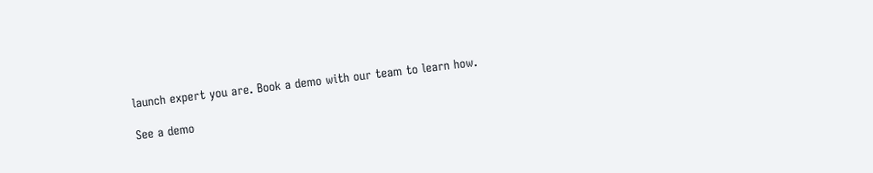launch expert you are. Book a demo with our team to learn how.

See a demo